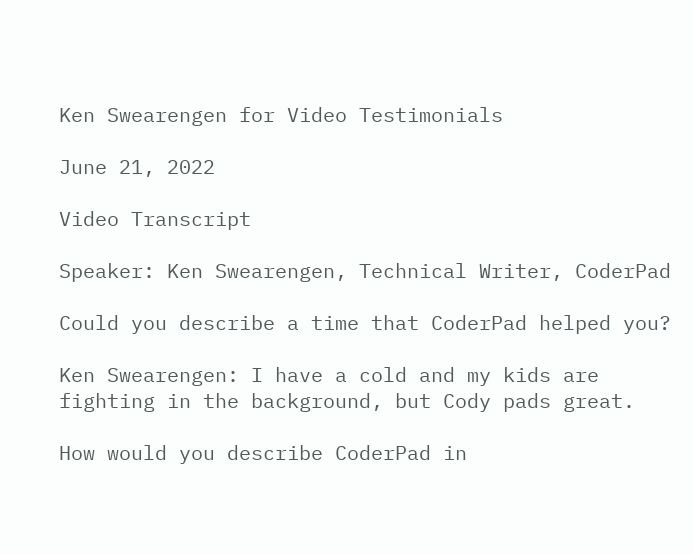Ken Swearengen for Video Testimonials

June 21, 2022

Video Transcript

Speaker: Ken Swearengen, Technical Writer, CoderPad

Could you describe a time that CoderPad helped you?

Ken Swearengen: I have a cold and my kids are fighting in the background, but Cody pads great.

How would you describe CoderPad in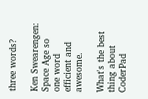three words?

Ken Swearengen: Space Age so one word efficient and awesome.

What's the best thing about CoderPad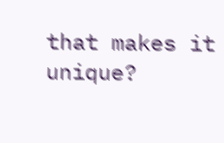that makes it unique?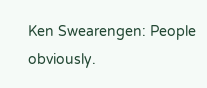Ken Swearengen: People obviously.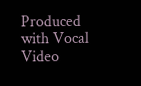Produced with Vocal Video